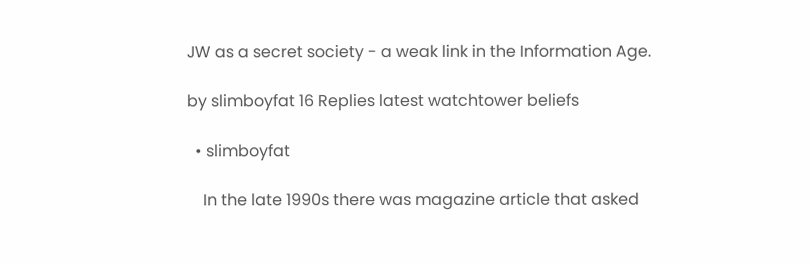JW as a secret society - a weak link in the Information Age.

by slimboyfat 16 Replies latest watchtower beliefs

  • slimboyfat

    In the late 1990s there was magazine article that asked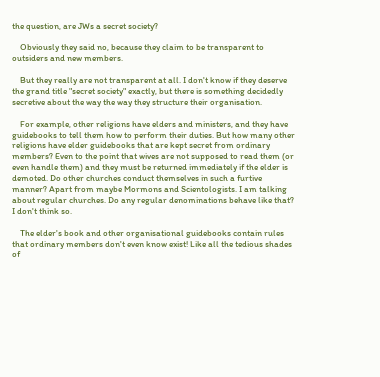the question, are JWs a secret society?

    Obviously they said no, because they claim to be transparent to outsiders and new members.

    But they really are not transparent at all. I don't know if they deserve the grand title "secret society" exactly, but there is something decidedly secretive about the way the way they structure their organisation.

    For example, other religions have elders and ministers, and they have guidebooks to tell them how to perform their duties. But how many other religions have elder guidebooks that are kept secret from ordinary members? Even to the point that wives are not supposed to read them (or even handle them) and they must be returned immediately if the elder is demoted. Do other churches conduct themselves in such a furtive manner? Apart from maybe Mormons and Scientologists. I am talking about regular churches. Do any regular denominations behave like that? I don't think so.

    The elder's book and other organisational guidebooks contain rules that ordinary members don't even know exist! Like all the tedious shades of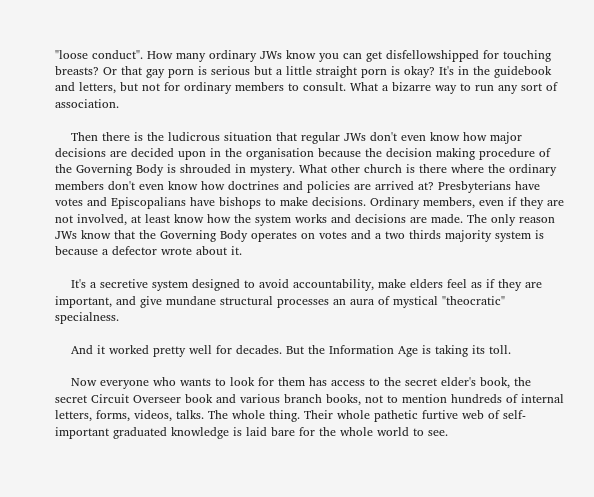"loose conduct". How many ordinary JWs know you can get disfellowshipped for touching breasts? Or that gay porn is serious but a little straight porn is okay? It's in the guidebook and letters, but not for ordinary members to consult. What a bizarre way to run any sort of association.

    Then there is the ludicrous situation that regular JWs don't even know how major decisions are decided upon in the organisation because the decision making procedure of the Governing Body is shrouded in mystery. What other church is there where the ordinary members don't even know how doctrines and policies are arrived at? Presbyterians have votes and Episcopalians have bishops to make decisions. Ordinary members, even if they are not involved, at least know how the system works and decisions are made. The only reason JWs know that the Governing Body operates on votes and a two thirds majority system is because a defector wrote about it.

    It's a secretive system designed to avoid accountability, make elders feel as if they are important, and give mundane structural processes an aura of mystical "theocratic" specialness.

    And it worked pretty well for decades. But the Information Age is taking its toll.

    Now everyone who wants to look for them has access to the secret elder's book, the secret Circuit Overseer book and various branch books, not to mention hundreds of internal letters, forms, videos, talks. The whole thing. Their whole pathetic furtive web of self-important graduated knowledge is laid bare for the whole world to see.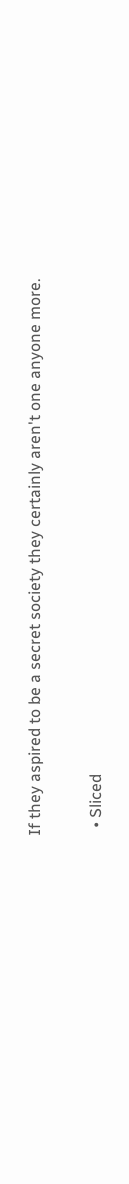If they aspired to be a secret society they certainly aren't one anyone more.

  • Sliced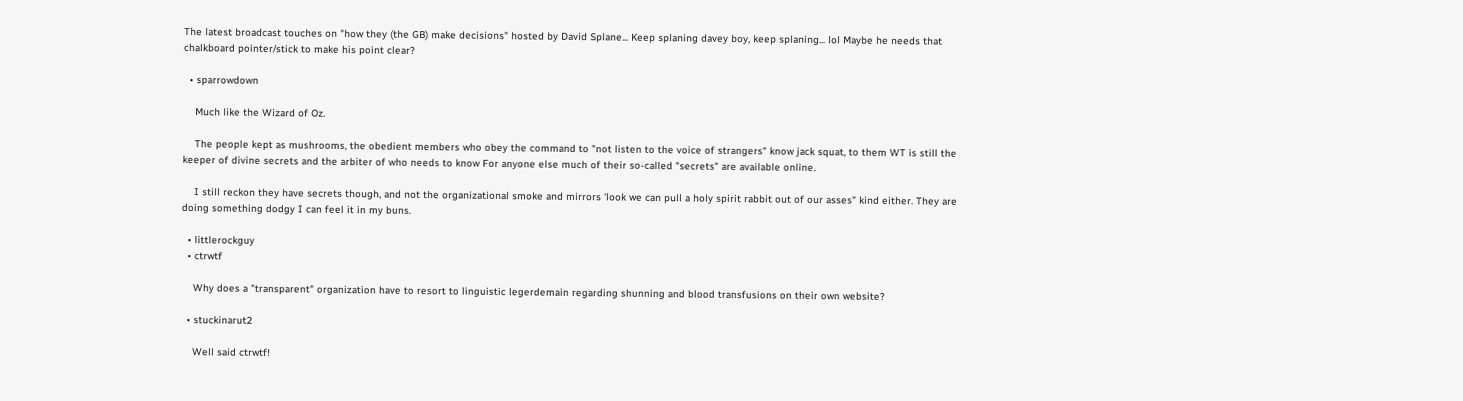The latest broadcast touches on "how they (the GB) make decisions" hosted by David Splane... Keep splaning davey boy, keep splaning... lol Maybe he needs that chalkboard pointer/stick to make his point clear?

  • sparrowdown

    Much like the Wizard of Oz.

    The people kept as mushrooms, the obedient members who obey the command to "not listen to the voice of strangers" know jack squat, to them WT is still the keeper of divine secrets and the arbiter of who needs to know For anyone else much of their so-called "secrets" are available online.

    I still reckon they have secrets though, and not the organizational smoke and mirrors 'look we can pull a holy spirit rabbit out of our asses" kind either. They are doing something dodgy I can feel it in my buns.

  • littlerockguy
  • ctrwtf

    Why does a "transparent" organization have to resort to linguistic legerdemain regarding shunning and blood transfusions on their own website?

  • stuckinarut2

    Well said ctrwtf!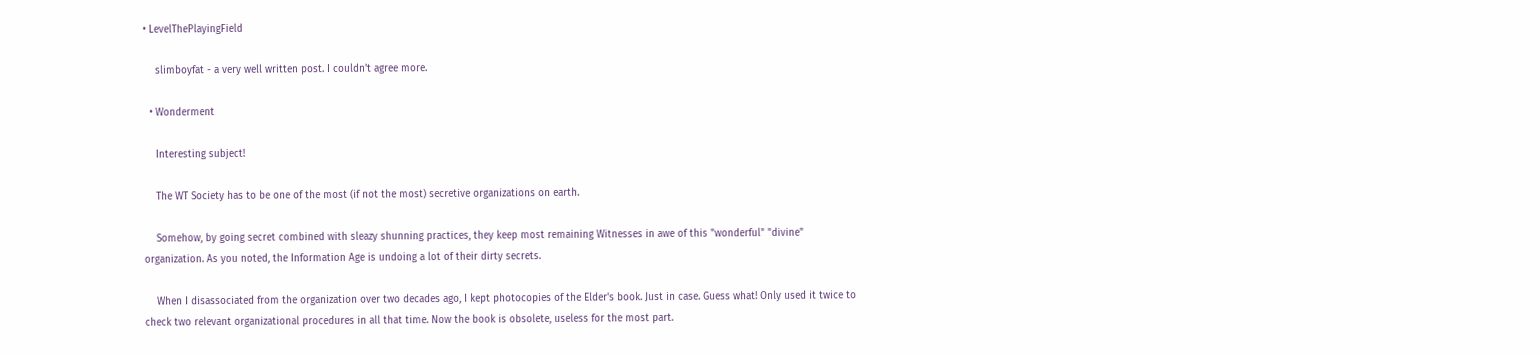• LevelThePlayingField

    slimboyfat - a very well written post. I couldn't agree more.

  • Wonderment

    Interesting subject!

    The WT Society has to be one of the most (if not the most) secretive organizations on earth.

    Somehow, by going secret combined with sleazy shunning practices, they keep most remaining Witnesses in awe of this "wonderful" "divine" organization. As you noted, the Information Age is undoing a lot of their dirty secrets.

    When I disassociated from the organization over two decades ago, I kept photocopies of the Elder's book. Just in case. Guess what! Only used it twice to check two relevant organizational procedures in all that time. Now the book is obsolete, useless for the most part.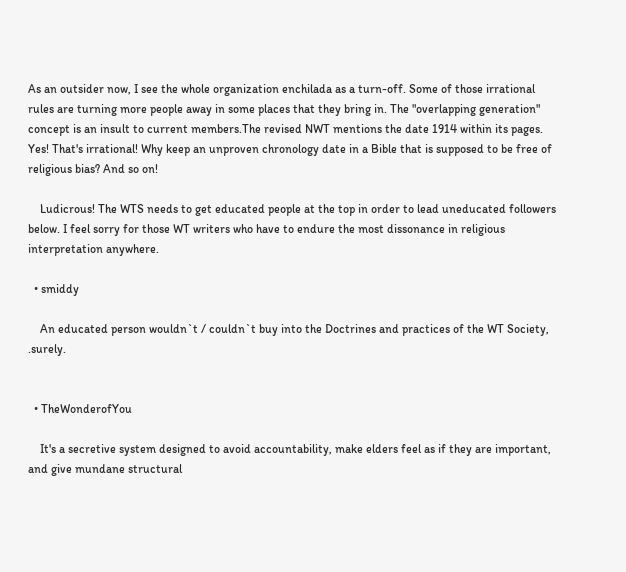As an outsider now, I see the whole organization enchilada as a turn-off. Some of those irrational rules are turning more people away in some places that they bring in. The "overlapping generation" concept is an insult to current members.The revised NWT mentions the date 1914 within its pages. Yes! That's irrational! Why keep an unproven chronology date in a Bible that is supposed to be free of religious bias? And so on!

    Ludicrous! The WTS needs to get educated people at the top in order to lead uneducated followers below. I feel sorry for those WT writers who have to endure the most dissonance in religious interpretation anywhere.

  • smiddy

    An educated person wouldn`t / couldn`t buy into the Doctrines and practices of the WT Society, .surely.


  • TheWonderofYou

    It's a secretive system designed to avoid accountability, make elders feel as if they are important, and give mundane structural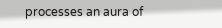processes an aura of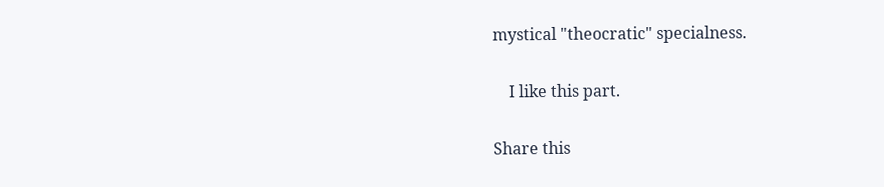mystical "theocratic" specialness.

    I like this part.

Share this